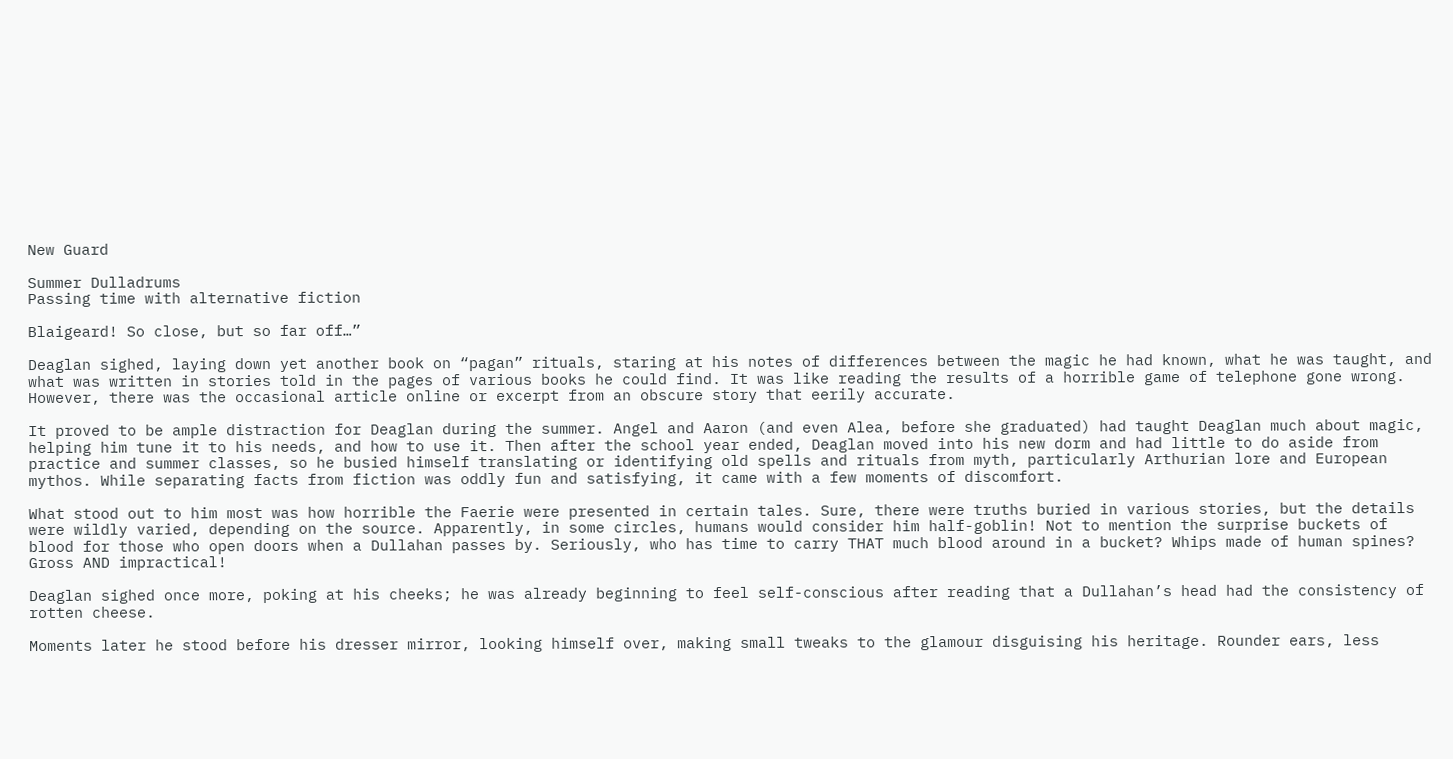New Guard

Summer Dulladrums
Passing time with alternative fiction

Blaigeard! So close, but so far off…”

Deaglan sighed, laying down yet another book on “pagan” rituals, staring at his notes of differences between the magic he had known, what he was taught, and what was written in stories told in the pages of various books he could find. It was like reading the results of a horrible game of telephone gone wrong. However, there was the occasional article online or excerpt from an obscure story that eerily accurate.

It proved to be ample distraction for Deaglan during the summer. Angel and Aaron (and even Alea, before she graduated) had taught Deaglan much about magic, helping him tune it to his needs, and how to use it. Then after the school year ended, Deaglan moved into his new dorm and had little to do aside from practice and summer classes, so he busied himself translating or identifying old spells and rituals from myth, particularly Arthurian lore and European mythos. While separating facts from fiction was oddly fun and satisfying, it came with a few moments of discomfort.

What stood out to him most was how horrible the Faerie were presented in certain tales. Sure, there were truths buried in various stories, but the details were wildly varied, depending on the source. Apparently, in some circles, humans would consider him half-goblin! Not to mention the surprise buckets of blood for those who open doors when a Dullahan passes by. Seriously, who has time to carry THAT much blood around in a bucket? Whips made of human spines? Gross AND impractical!

Deaglan sighed once more, poking at his cheeks; he was already beginning to feel self-conscious after reading that a Dullahan’s head had the consistency of rotten cheese.

Moments later he stood before his dresser mirror, looking himself over, making small tweaks to the glamour disguising his heritage. Rounder ears, less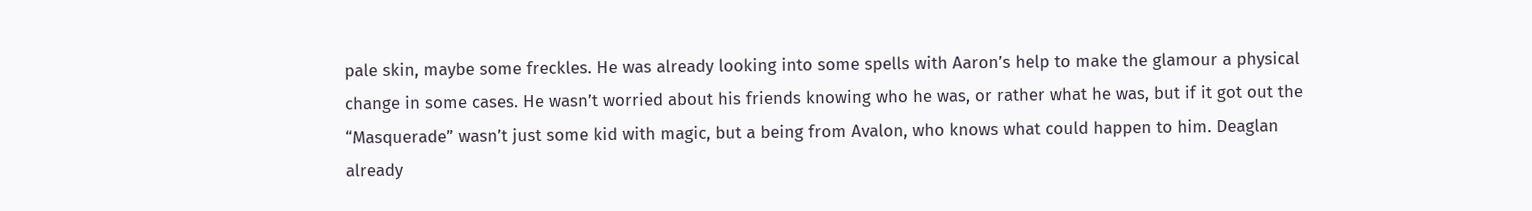pale skin, maybe some freckles. He was already looking into some spells with Aaron’s help to make the glamour a physical change in some cases. He wasn’t worried about his friends knowing who he was, or rather what he was, but if it got out the “Masquerade” wasn’t just some kid with magic, but a being from Avalon, who knows what could happen to him. Deaglan already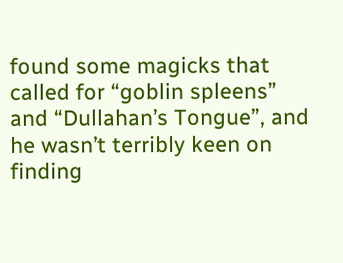found some magicks that called for “goblin spleens” and “Dullahan’s Tongue”, and he wasn’t terribly keen on finding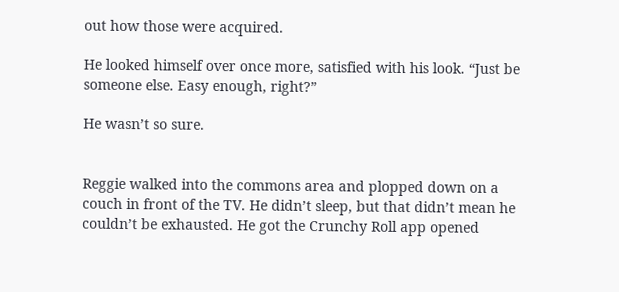out how those were acquired.

He looked himself over once more, satisfied with his look. “Just be someone else. Easy enough, right?”

He wasn’t so sure.


Reggie walked into the commons area and plopped down on a couch in front of the TV. He didn’t sleep, but that didn’t mean he couldn’t be exhausted. He got the Crunchy Roll app opened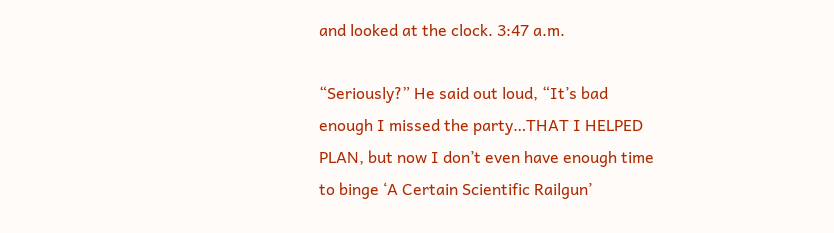and looked at the clock. 3:47 a.m.

“Seriously?” He said out loud, “It’s bad enough I missed the party…THAT I HELPED PLAN, but now I don’t even have enough time to binge ‘A Certain Scientific Railgun’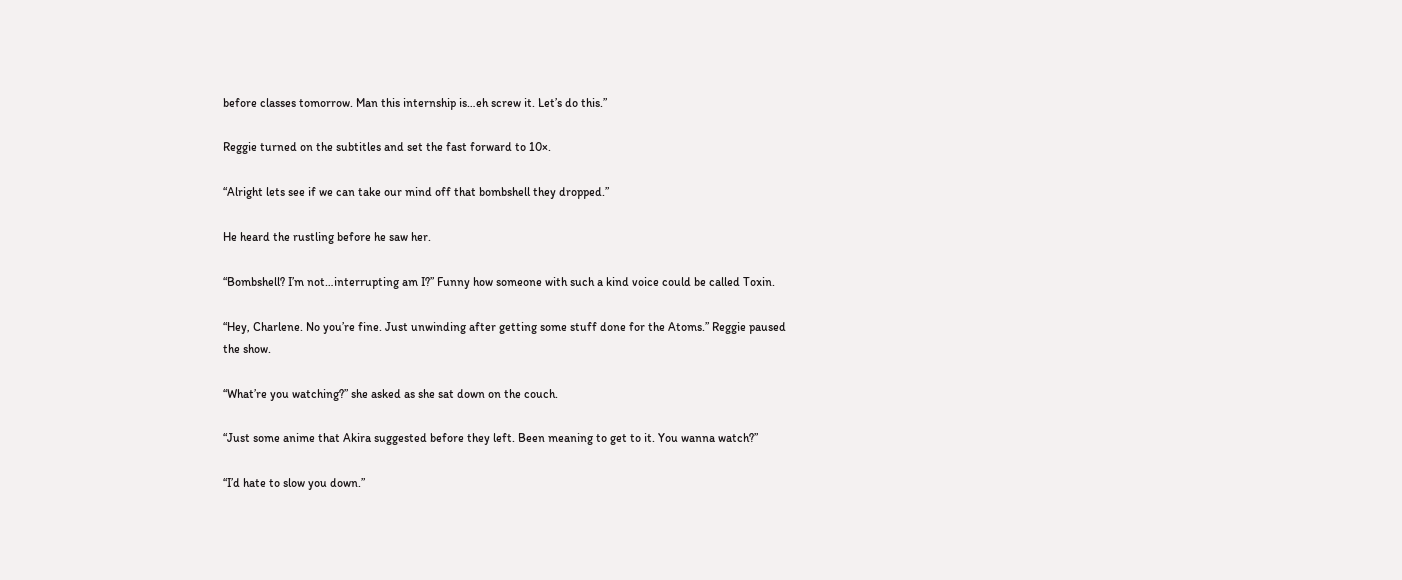before classes tomorrow. Man this internship is…eh screw it. Let’s do this.”

Reggie turned on the subtitles and set the fast forward to 10×.

“Alright lets see if we can take our mind off that bombshell they dropped.”

He heard the rustling before he saw her.

“Bombshell? I’m not…interrupting am I?” Funny how someone with such a kind voice could be called Toxin.

“Hey, Charlene. No you’re fine. Just unwinding after getting some stuff done for the Atoms.” Reggie paused the show.

“What’re you watching?” she asked as she sat down on the couch.

“Just some anime that Akira suggested before they left. Been meaning to get to it. You wanna watch?”

“I’d hate to slow you down.”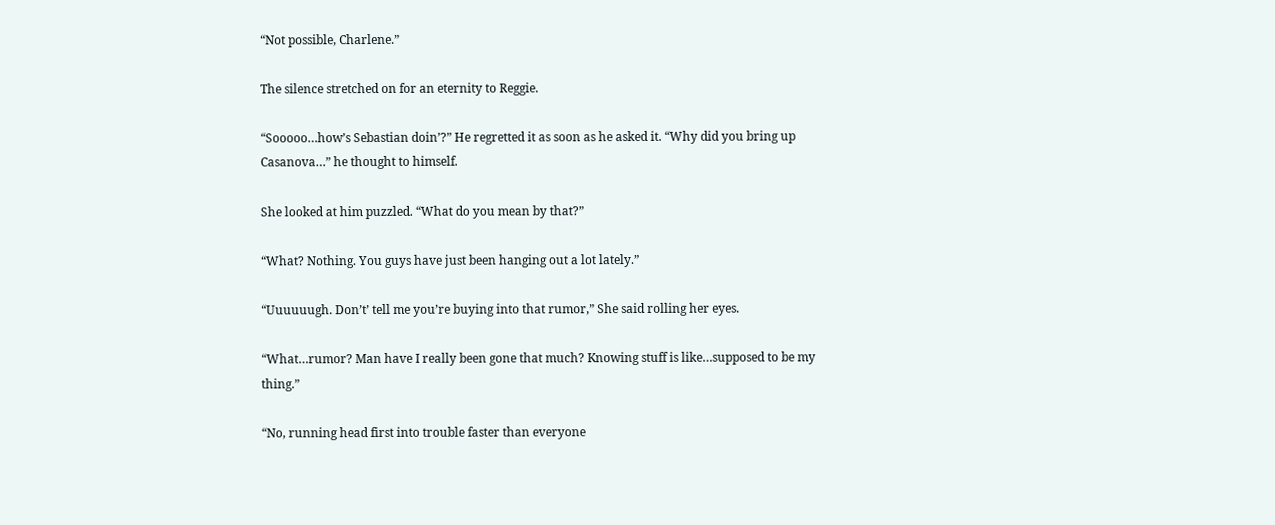“Not possible, Charlene.”

The silence stretched on for an eternity to Reggie.

“Sooooo…how’s Sebastian doin’?” He regretted it as soon as he asked it. “Why did you bring up Casanova…” he thought to himself.

She looked at him puzzled. “What do you mean by that?”

“What? Nothing. You guys have just been hanging out a lot lately.”

“Uuuuuugh. Don’t’ tell me you’re buying into that rumor,” She said rolling her eyes.

“What…rumor? Man have I really been gone that much? Knowing stuff is like…supposed to be my thing.”

“No, running head first into trouble faster than everyone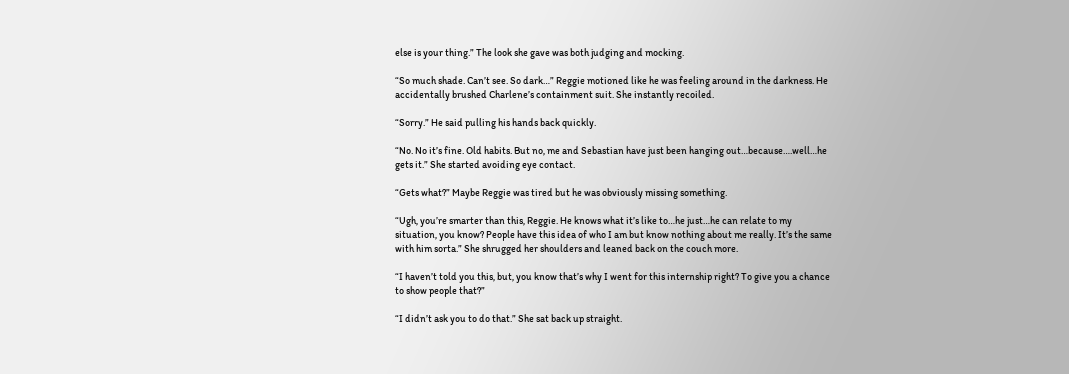else is your thing.” The look she gave was both judging and mocking.

“So much shade. Can’t see. So dark…” Reggie motioned like he was feeling around in the darkness. He accidentally brushed Charlene’s containment suit. She instantly recoiled.

“Sorry.” He said pulling his hands back quickly.

“No. No it’s fine. Old habits. But no, me and Sebastian have just been hanging out…because….well…he gets it.” She started avoiding eye contact.

“Gets what?” Maybe Reggie was tired but he was obviously missing something.

“Ugh, you’re smarter than this, Reggie. He knows what it’s like to…he just…he can relate to my situation, you know? People have this idea of who I am but know nothing about me really. It’s the same with him sorta.” She shrugged her shoulders and leaned back on the couch more.

“I haven’t told you this, but, you know that’s why I went for this internship right? To give you a chance to show people that?”

“I didn’t ask you to do that.” She sat back up straight.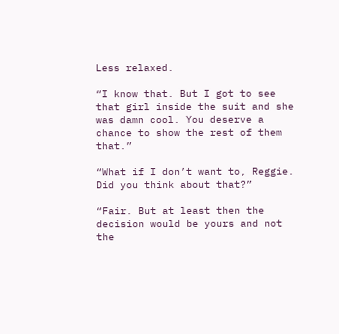Less relaxed.

“I know that. But I got to see that girl inside the suit and she was damn cool. You deserve a chance to show the rest of them that.”

“What if I don’t want to, Reggie. Did you think about that?”

“Fair. But at least then the decision would be yours and not the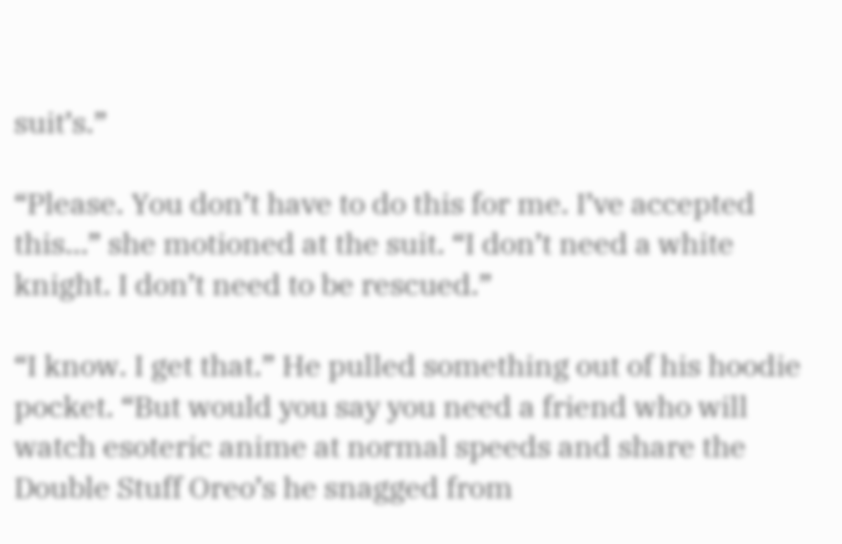suit’s.”

“Please. You don’t have to do this for me. I’ve accepted this…” she motioned at the suit. “I don’t need a white knight. I don’t need to be rescued.”

“I know. I get that.” He pulled something out of his hoodie pocket. “But would you say you need a friend who will watch esoteric anime at normal speeds and share the Double Stuff Oreo’s he snagged from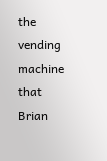the vending machine that Brian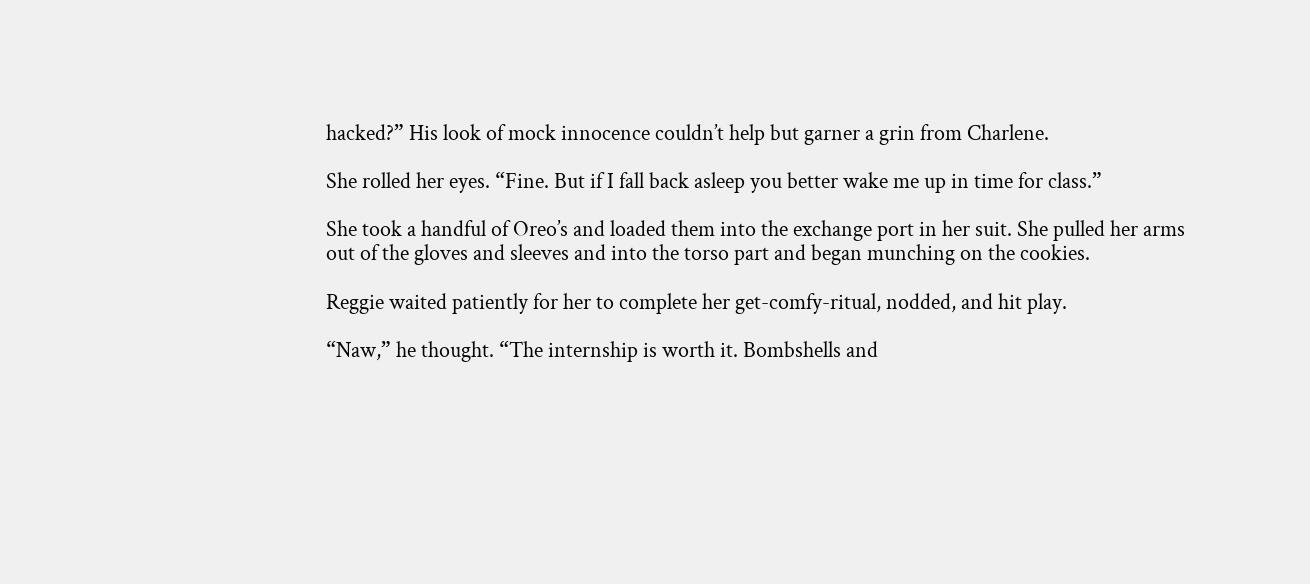hacked?” His look of mock innocence couldn’t help but garner a grin from Charlene.

She rolled her eyes. “Fine. But if I fall back asleep you better wake me up in time for class.”

She took a handful of Oreo’s and loaded them into the exchange port in her suit. She pulled her arms out of the gloves and sleeves and into the torso part and began munching on the cookies.

Reggie waited patiently for her to complete her get-comfy-ritual, nodded, and hit play.

“Naw,” he thought. “The internship is worth it. Bombshells and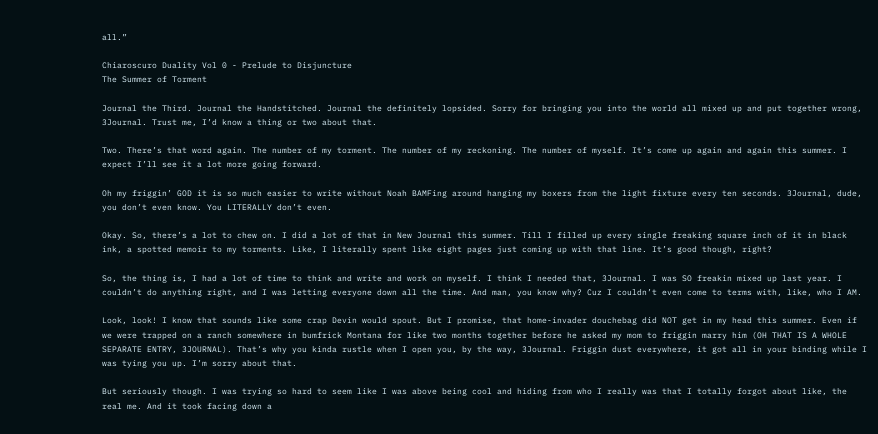all.”

Chiaroscuro Duality Vol 0 - Prelude to Disjuncture
The Summer of Torment

Journal the Third. Journal the Handstitched. Journal the definitely lopsided. Sorry for bringing you into the world all mixed up and put together wrong, 3Journal. Trust me, I’d know a thing or two about that.

Two. There’s that word again. The number of my torment. The number of my reckoning. The number of myself. It’s come up again and again this summer. I expect I’ll see it a lot more going forward.

Oh my friggin’ GOD it is so much easier to write without Noah BAMFing around hanging my boxers from the light fixture every ten seconds. 3Journal, dude, you don’t even know. You LITERALLY don’t even.

Okay. So, there’s a lot to chew on. I did a lot of that in New Journal this summer. Till I filled up every single freaking square inch of it in black ink, a spotted memoir to my torments. Like, I literally spent like eight pages just coming up with that line. It’s good though, right?

So, the thing is, I had a lot of time to think and write and work on myself. I think I needed that, 3Journal. I was SO freakin mixed up last year. I couldn’t do anything right, and I was letting everyone down all the time. And man, you know why? Cuz I couldn’t even come to terms with, like, who I AM.

Look, look! I know that sounds like some crap Devin would spout. But I promise, that home-invader douchebag did NOT get in my head this summer. Even if we were trapped on a ranch somewhere in bumfrick Montana for like two months together before he asked my mom to friggin marry him (OH THAT IS A WHOLE SEPARATE ENTRY, 3JOURNAL). That’s why you kinda rustle when I open you, by the way, 3Journal. Friggin dust everywhere, it got all in your binding while I was tying you up. I’m sorry about that.

But seriously though. I was trying so hard to seem like I was above being cool and hiding from who I really was that I totally forgot about like, the real me. And it took facing down a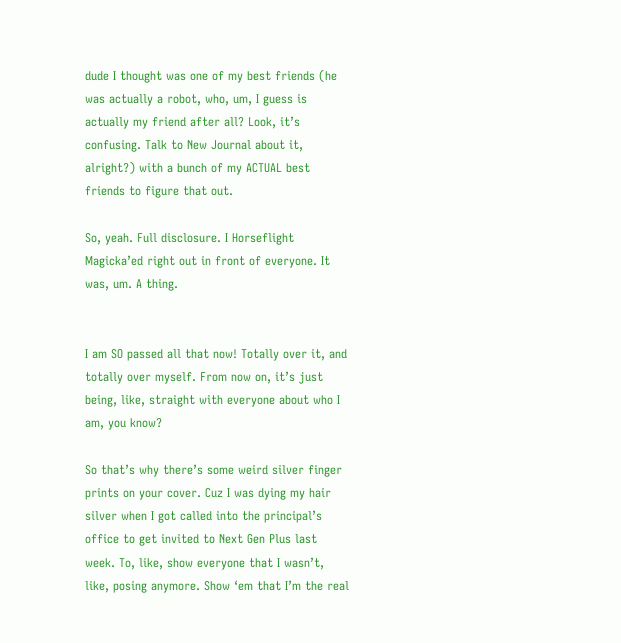dude I thought was one of my best friends (he was actually a robot, who, um, I guess is actually my friend after all? Look, it’s confusing. Talk to New Journal about it, alright?) with a bunch of my ACTUAL best friends to figure that out.

So, yeah. Full disclosure. I Horseflight Magicka’ed right out in front of everyone. It was, um. A thing.


I am SO passed all that now! Totally over it, and totally over myself. From now on, it’s just being, like, straight with everyone about who I am, you know?

So that’s why there’s some weird silver finger prints on your cover. Cuz I was dying my hair silver when I got called into the principal’s office to get invited to Next Gen Plus last week. To, like, show everyone that I wasn’t, like, posing anymore. Show ‘em that I’m the real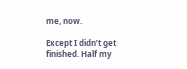me, now.

Except I didn’t get finished. Half my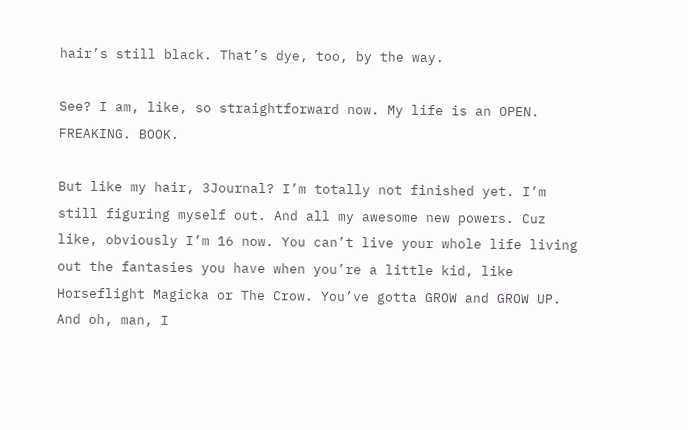hair’s still black. That’s dye, too, by the way.

See? I am, like, so straightforward now. My life is an OPEN. FREAKING. BOOK.

But like my hair, 3Journal? I’m totally not finished yet. I’m still figuring myself out. And all my awesome new powers. Cuz like, obviously I’m 16 now. You can’t live your whole life living out the fantasies you have when you’re a little kid, like Horseflight Magicka or The Crow. You’ve gotta GROW and GROW UP. And oh, man, I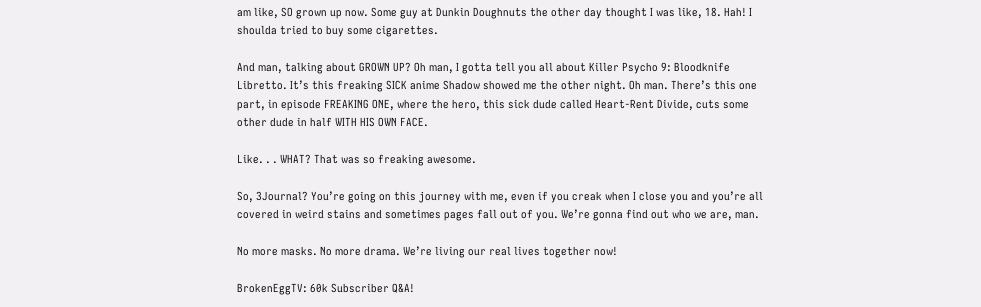am like, SO grown up now. Some guy at Dunkin Doughnuts the other day thought I was like, 18. Hah! I shoulda tried to buy some cigarettes.

And man, talking about GROWN UP? Oh man, I gotta tell you all about Killer Psycho 9: Bloodknife Libretto. It’s this freaking SICK anime Shadow showed me the other night. Oh man. There’s this one part, in episode FREAKING ONE, where the hero, this sick dude called Heart-Rent Divide, cuts some other dude in half WITH HIS OWN FACE.

Like. . . WHAT? That was so freaking awesome.

So, 3Journal? You’re going on this journey with me, even if you creak when I close you and you’re all covered in weird stains and sometimes pages fall out of you. We’re gonna find out who we are, man.

No more masks. No more drama. We’re living our real lives together now!

BrokenEggTV: 60k Subscriber Q&A!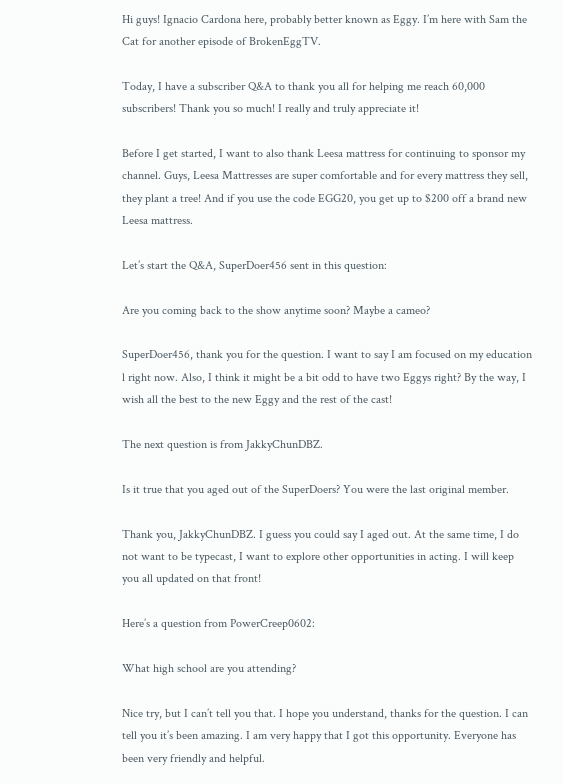Hi guys! Ignacio Cardona here, probably better known as Eggy. I’m here with Sam the Cat for another episode of BrokenEggTV.

Today, I have a subscriber Q&A to thank you all for helping me reach 60,000 subscribers! Thank you so much! I really and truly appreciate it!

Before I get started, I want to also thank Leesa mattress for continuing to sponsor my channel. Guys, Leesa Mattresses are super comfortable and for every mattress they sell, they plant a tree! And if you use the code EGG20, you get up to $200 off a brand new Leesa mattress.

Let’s start the Q&A, SuperDoer456 sent in this question:

Are you coming back to the show anytime soon? Maybe a cameo?

SuperDoer456, thank you for the question. I want to say I am focused on my education l right now. Also, I think it might be a bit odd to have two Eggys right? By the way, I wish all the best to the new Eggy and the rest of the cast!

The next question is from JakkyChunDBZ.

Is it true that you aged out of the SuperDoers? You were the last original member.

Thank you, JakkyChunDBZ. I guess you could say I aged out. At the same time, I do not want to be typecast, I want to explore other opportunities in acting. I will keep you all updated on that front!

Here’s a question from PowerCreep0602:

What high school are you attending?

Nice try, but I can’t tell you that. I hope you understand, thanks for the question. I can tell you it’s been amazing. I am very happy that I got this opportunity. Everyone has been very friendly and helpful.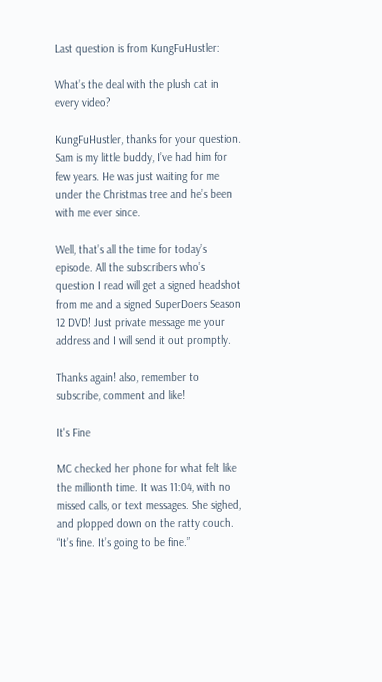Last question is from KungFuHustler:

What’s the deal with the plush cat in every video?

KungFuHustler, thanks for your question. Sam is my little buddy, I’ve had him for few years. He was just waiting for me under the Christmas tree and he’s been with me ever since.

Well, that’s all the time for today’s episode. All the subscribers who’s question I read will get a signed headshot from me and a signed SuperDoers Season 12 DVD! Just private message me your address and I will send it out promptly.

Thanks again! also, remember to subscribe, comment and like!

It's Fine

MC checked her phone for what felt like the millionth time. It was 11:04, with no missed calls, or text messages. She sighed, and plopped down on the ratty couch. “It’s fine. It’s going to be fine.”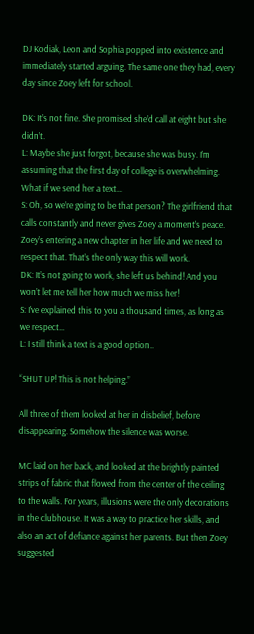DJ Kodiak, Leon and Sophia popped into existence and immediately started arguing. The same one they had, every day since Zoey left for school.

DK: It’s not fine. She promised she’d call at eight but she didn’t.
L: Maybe she just forgot, because she was busy. I’m assuming that the first day of college is overwhelming. What if we send her a text…
S: Oh, so we’re going to be that person? The girlfriend that calls constantly and never gives Zoey a moment’s peace. Zoey’s entering a new chapter in her life and we need to respect that. That’s the only way this will work.
DK: It’s not going to work, she left us behind! And you won’t let me tell her how much we miss her!
S: I’ve explained this to you a thousand times, as long as we respect…
L: I still think a text is a good option..

“SHUT UP! This is not helping.”

All three of them looked at her in disbelief, before disappearing. Somehow the silence was worse.

MC laid on her back, and looked at the brightly painted strips of fabric that flowed from the center of the ceiling to the walls. For years, illusions were the only decorations in the clubhouse. It was a way to practice her skills, and also an act of defiance against her parents. But then Zoey suggested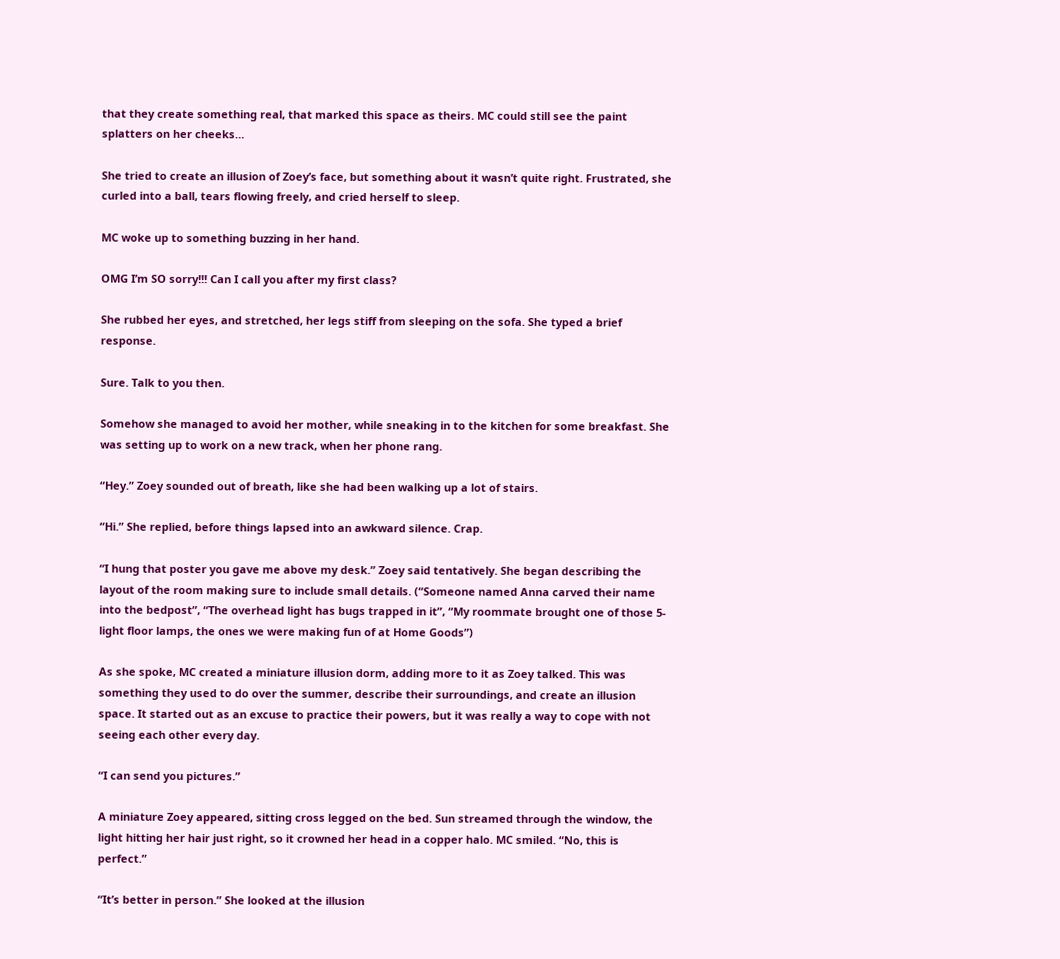that they create something real, that marked this space as theirs. MC could still see the paint splatters on her cheeks…

She tried to create an illusion of Zoey’s face, but something about it wasn’t quite right. Frustrated, she curled into a ball, tears flowing freely, and cried herself to sleep.

MC woke up to something buzzing in her hand.

OMG I’m SO sorry!!! Can I call you after my first class?

She rubbed her eyes, and stretched, her legs stiff from sleeping on the sofa. She typed a brief response.

Sure. Talk to you then.

Somehow she managed to avoid her mother, while sneaking in to the kitchen for some breakfast. She was setting up to work on a new track, when her phone rang.

“Hey.” Zoey sounded out of breath, like she had been walking up a lot of stairs.

“Hi.” She replied, before things lapsed into an awkward silence. Crap.

“I hung that poster you gave me above my desk.” Zoey said tentatively. She began describing the layout of the room making sure to include small details. (“Someone named Anna carved their name into the bedpost”, “The overhead light has bugs trapped in it”, “My roommate brought one of those 5-light floor lamps, the ones we were making fun of at Home Goods”)

As she spoke, MC created a miniature illusion dorm, adding more to it as Zoey talked. This was something they used to do over the summer, describe their surroundings, and create an illusion space. It started out as an excuse to practice their powers, but it was really a way to cope with not seeing each other every day.

“I can send you pictures.”

A miniature Zoey appeared, sitting cross legged on the bed. Sun streamed through the window, the light hitting her hair just right, so it crowned her head in a copper halo. MC smiled. “No, this is perfect.”

“It’s better in person.” She looked at the illusion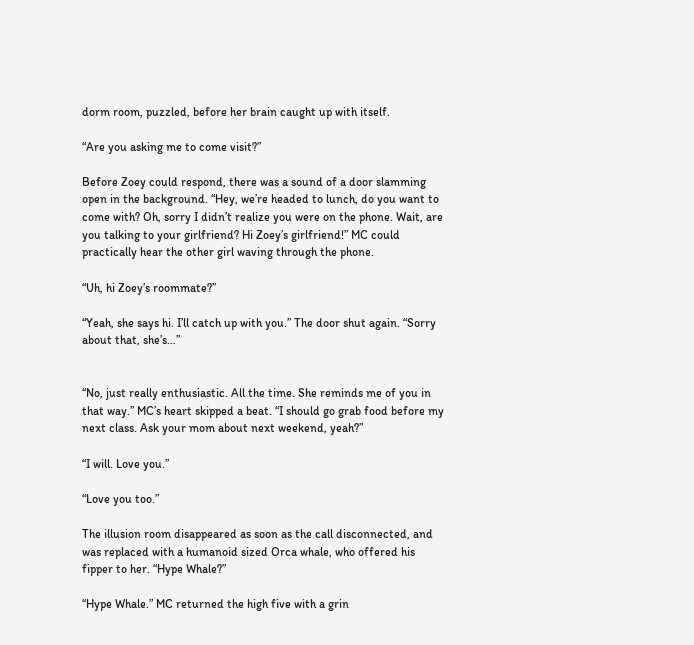dorm room, puzzled, before her brain caught up with itself.

“Are you asking me to come visit?”

Before Zoey could respond, there was a sound of a door slamming open in the background. “Hey, we’re headed to lunch, do you want to come with? Oh, sorry I didn’t realize you were on the phone. Wait, are you talking to your girlfriend? Hi Zoey’s girlfriend!” MC could practically hear the other girl waving through the phone.

“Uh, hi Zoey’s roommate?”

“Yeah, she says hi. I’ll catch up with you.” The door shut again. “Sorry about that, she’s…”


“No, just really enthusiastic. All the time. She reminds me of you in that way.” MC’s heart skipped a beat. “I should go grab food before my next class. Ask your mom about next weekend, yeah?”

“I will. Love you.”

“Love you too.”

The illusion room disappeared as soon as the call disconnected, and was replaced with a humanoid sized Orca whale, who offered his fipper to her. “Hype Whale?”

“Hype Whale.” MC returned the high five with a grin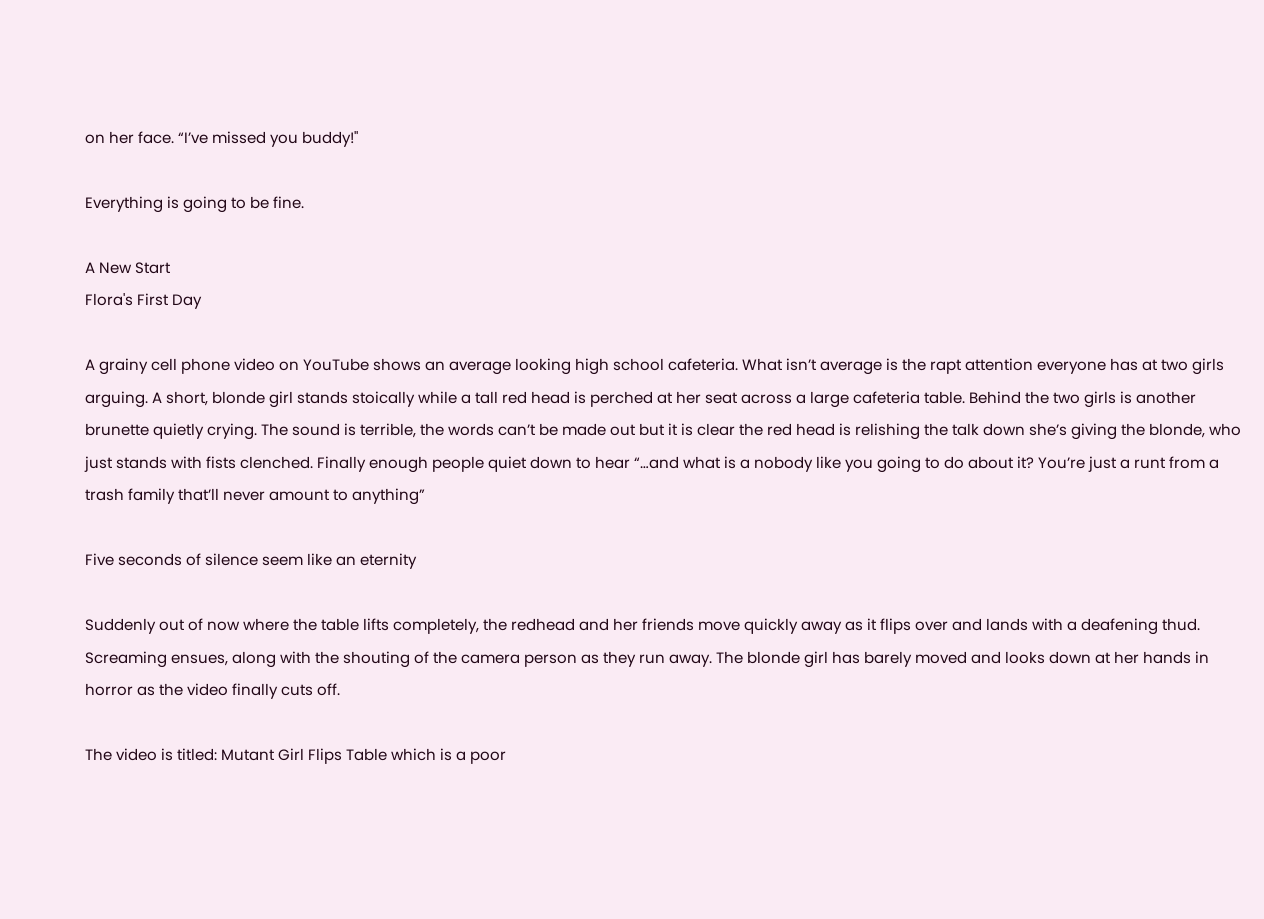on her face. “I’ve missed you buddy!"

Everything is going to be fine.

A New Start
Flora's First Day

A grainy cell phone video on YouTube shows an average looking high school cafeteria. What isn’t average is the rapt attention everyone has at two girls arguing. A short, blonde girl stands stoically while a tall red head is perched at her seat across a large cafeteria table. Behind the two girls is another brunette quietly crying. The sound is terrible, the words can’t be made out but it is clear the red head is relishing the talk down she’s giving the blonde, who just stands with fists clenched. Finally enough people quiet down to hear “…and what is a nobody like you going to do about it? You’re just a runt from a trash family that’ll never amount to anything”

Five seconds of silence seem like an eternity

Suddenly out of now where the table lifts completely, the redhead and her friends move quickly away as it flips over and lands with a deafening thud. Screaming ensues, along with the shouting of the camera person as they run away. The blonde girl has barely moved and looks down at her hands in horror as the video finally cuts off.

The video is titled: Mutant Girl Flips Table which is a poor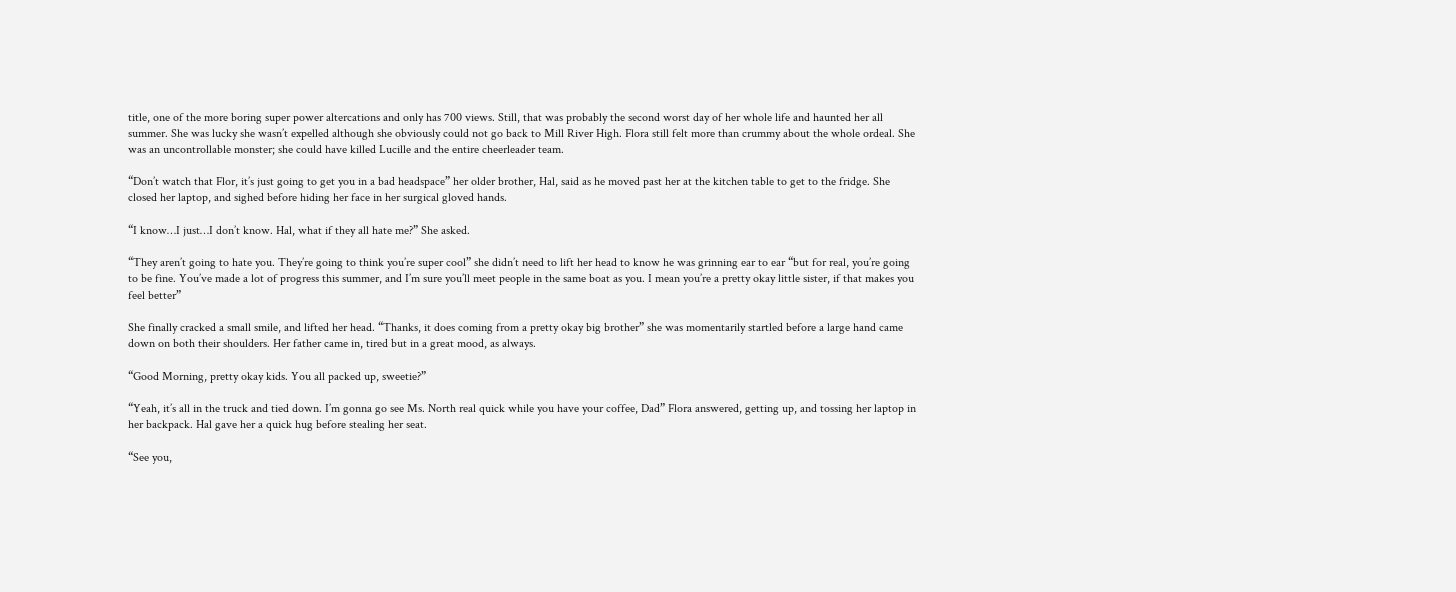title, one of the more boring super power altercations and only has 700 views. Still, that was probably the second worst day of her whole life and haunted her all summer. She was lucky she wasn’t expelled although she obviously could not go back to Mill River High. Flora still felt more than crummy about the whole ordeal. She was an uncontrollable monster; she could have killed Lucille and the entire cheerleader team.

“Don’t watch that Flor, it’s just going to get you in a bad headspace” her older brother, Hal, said as he moved past her at the kitchen table to get to the fridge. She closed her laptop, and sighed before hiding her face in her surgical gloved hands.

“I know…I just…I don’t know. Hal, what if they all hate me?” She asked.

“They aren’t going to hate you. They’re going to think you’re super cool” she didn’t need to lift her head to know he was grinning ear to ear “but for real, you’re going to be fine. You’ve made a lot of progress this summer, and I’m sure you’ll meet people in the same boat as you. I mean you’re a pretty okay little sister, if that makes you feel better”

She finally cracked a small smile, and lifted her head. “Thanks, it does coming from a pretty okay big brother” she was momentarily startled before a large hand came down on both their shoulders. Her father came in, tired but in a great mood, as always.

“Good Morning, pretty okay kids. You all packed up, sweetie?”

“Yeah, it’s all in the truck and tied down. I’m gonna go see Ms. North real quick while you have your coffee, Dad” Flora answered, getting up, and tossing her laptop in her backpack. Hal gave her a quick hug before stealing her seat.

“See you,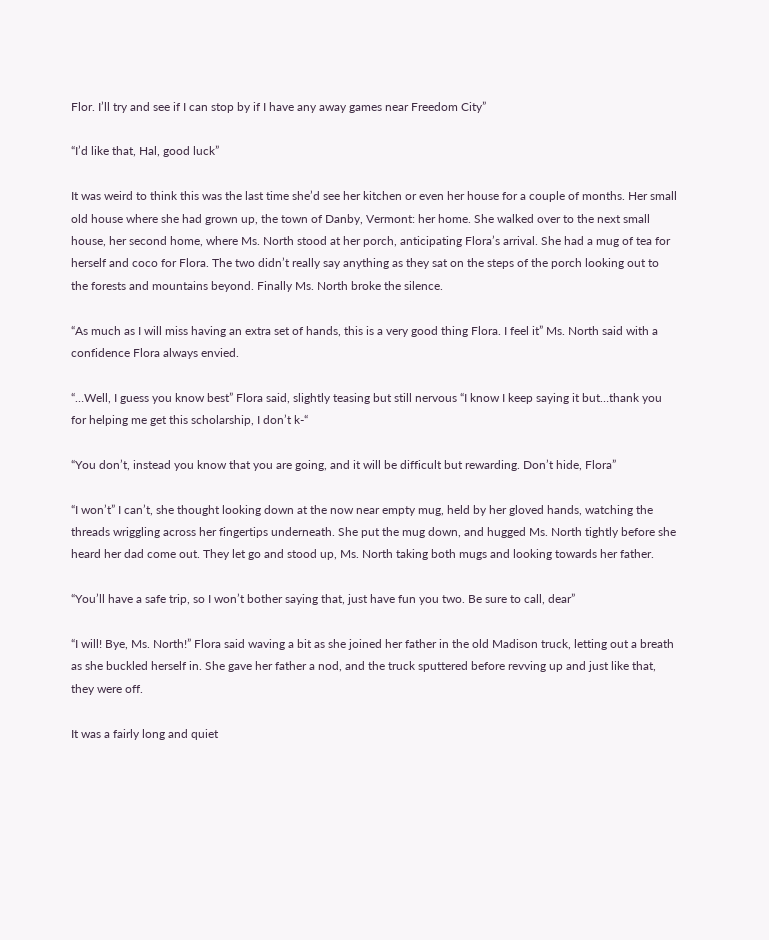Flor. I’ll try and see if I can stop by if I have any away games near Freedom City”

“I’d like that, Hal, good luck”

It was weird to think this was the last time she’d see her kitchen or even her house for a couple of months. Her small old house where she had grown up, the town of Danby, Vermont: her home. She walked over to the next small house, her second home, where Ms. North stood at her porch, anticipating Flora’s arrival. She had a mug of tea for herself and coco for Flora. The two didn’t really say anything as they sat on the steps of the porch looking out to the forests and mountains beyond. Finally Ms. North broke the silence.

“As much as I will miss having an extra set of hands, this is a very good thing Flora. I feel it” Ms. North said with a confidence Flora always envied.

“…Well, I guess you know best” Flora said, slightly teasing but still nervous “I know I keep saying it but…thank you for helping me get this scholarship, I don’t k-“

“You don’t, instead you know that you are going, and it will be difficult but rewarding. Don’t hide, Flora”

“I won’t” I can’t, she thought looking down at the now near empty mug, held by her gloved hands, watching the threads wriggling across her fingertips underneath. She put the mug down, and hugged Ms. North tightly before she heard her dad come out. They let go and stood up, Ms. North taking both mugs and looking towards her father.

“You’ll have a safe trip, so I won’t bother saying that, just have fun you two. Be sure to call, dear”

“I will! Bye, Ms. North!” Flora said waving a bit as she joined her father in the old Madison truck, letting out a breath as she buckled herself in. She gave her father a nod, and the truck sputtered before revving up and just like that, they were off.

It was a fairly long and quiet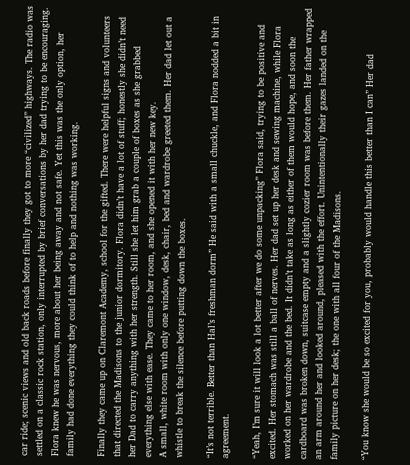car ride; scenic views and old back roads before finally they got to more “civilized” highways. The radio was settled on a classic rock station, only interrupted by brief conversations by her dad trying to be encouraging. Flora knew he was nervous, more about her being away and not safe. Yet this was the only option, her family had done everything they could think of to help and nothing was working.

Finally they came up on Claremont Academy, school for the gifted. There were helpful signs and volunteers that directed the Madisons to the junior dormitory. Flora didn’t have a lot of stuff; honestly she didn’t need her Dad to carry anything with her strength. Still she let him grab a couple of boxes as she grabbed everything else with ease. They came to her room, and she opened it with her new key.
A small, white room with only one window, desk, chair, bed and wardrobe greeted them. Her dad let out a whistle to break the silence before putting down the boxes.

“It’s not terrible. Better than Hal’s freshman dorm” He said with a small chuckle, and Flora nodded a bit in agreement.

“Yeah, I’m sure it will look a lot better after we do some unpacking” Flora said, trying to be positive and excited. Her stomach was still a ball of nerves. Her dad set up her desk and sewing machine, while Flora worked on her wardrobe and the bed. It didn’t take as long as either of them would hope, and soon the cardboard was broken down, suitcase empty and a slightly cozier room was before them. Her father wrapped an arm around her and looked around, pleased with the effort. Unintentionally their gazes landed on the family picture on her desk; the one with all four of the Madisons.

“You know she would be so excited for you, probably would handle this better than I can” Her dad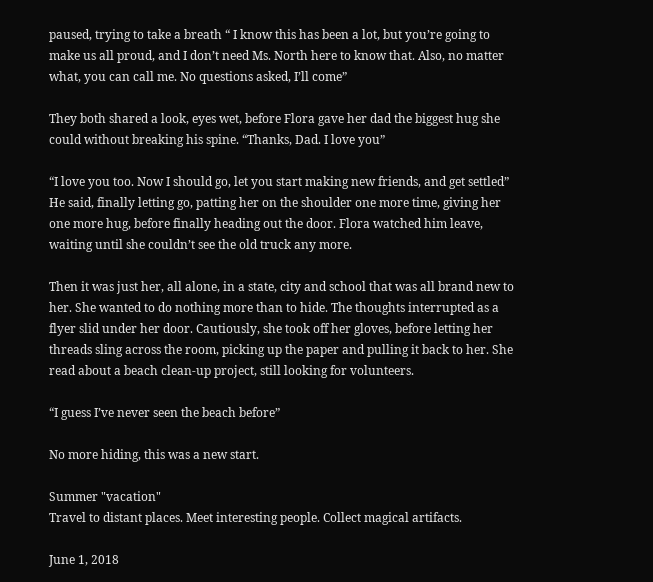paused, trying to take a breath “ I know this has been a lot, but you’re going to make us all proud, and I don’t need Ms. North here to know that. Also, no matter what, you can call me. No questions asked, I’ll come”

They both shared a look, eyes wet, before Flora gave her dad the biggest hug she could without breaking his spine. “Thanks, Dad. I love you”

“I love you too. Now I should go, let you start making new friends, and get settled” He said, finally letting go, patting her on the shoulder one more time, giving her one more hug, before finally heading out the door. Flora watched him leave, waiting until she couldn’t see the old truck any more.

Then it was just her, all alone, in a state, city and school that was all brand new to her. She wanted to do nothing more than to hide. The thoughts interrupted as a flyer slid under her door. Cautiously, she took off her gloves, before letting her threads sling across the room, picking up the paper and pulling it back to her. She read about a beach clean-up project, still looking for volunteers.

“I guess I’ve never seen the beach before”

No more hiding, this was a new start.

Summer "vacation"
Travel to distant places. Meet interesting people. Collect magical artifacts.

June 1, 2018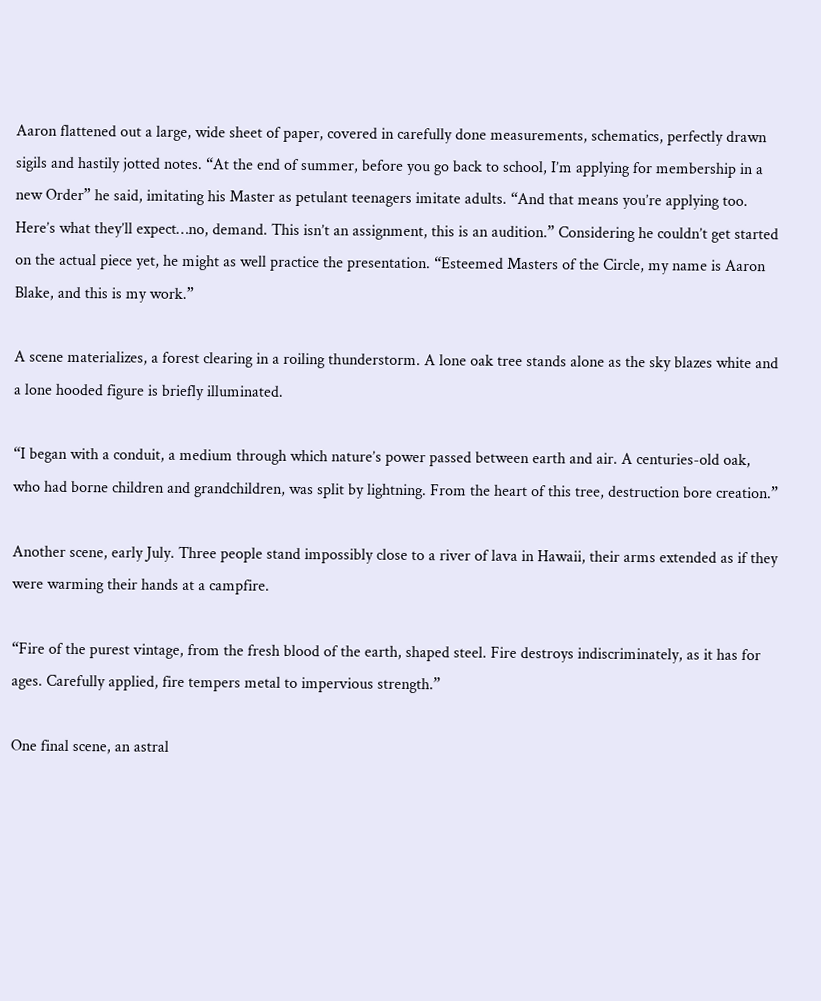Aaron flattened out a large, wide sheet of paper, covered in carefully done measurements, schematics, perfectly drawn sigils and hastily jotted notes. “At the end of summer, before you go back to school, I’m applying for membership in a new Order” he said, imitating his Master as petulant teenagers imitate adults. “And that means you’re applying too. Here’s what they’ll expect…no, demand. This isn’t an assignment, this is an audition.” Considering he couldn’t get started on the actual piece yet, he might as well practice the presentation. “Esteemed Masters of the Circle, my name is Aaron Blake, and this is my work.”

A scene materializes, a forest clearing in a roiling thunderstorm. A lone oak tree stands alone as the sky blazes white and a lone hooded figure is briefly illuminated.

“I began with a conduit, a medium through which nature’s power passed between earth and air. A centuries-old oak, who had borne children and grandchildren, was split by lightning. From the heart of this tree, destruction bore creation.”

Another scene, early July. Three people stand impossibly close to a river of lava in Hawaii, their arms extended as if they were warming their hands at a campfire.

“Fire of the purest vintage, from the fresh blood of the earth, shaped steel. Fire destroys indiscriminately, as it has for ages. Carefully applied, fire tempers metal to impervious strength.”

One final scene, an astral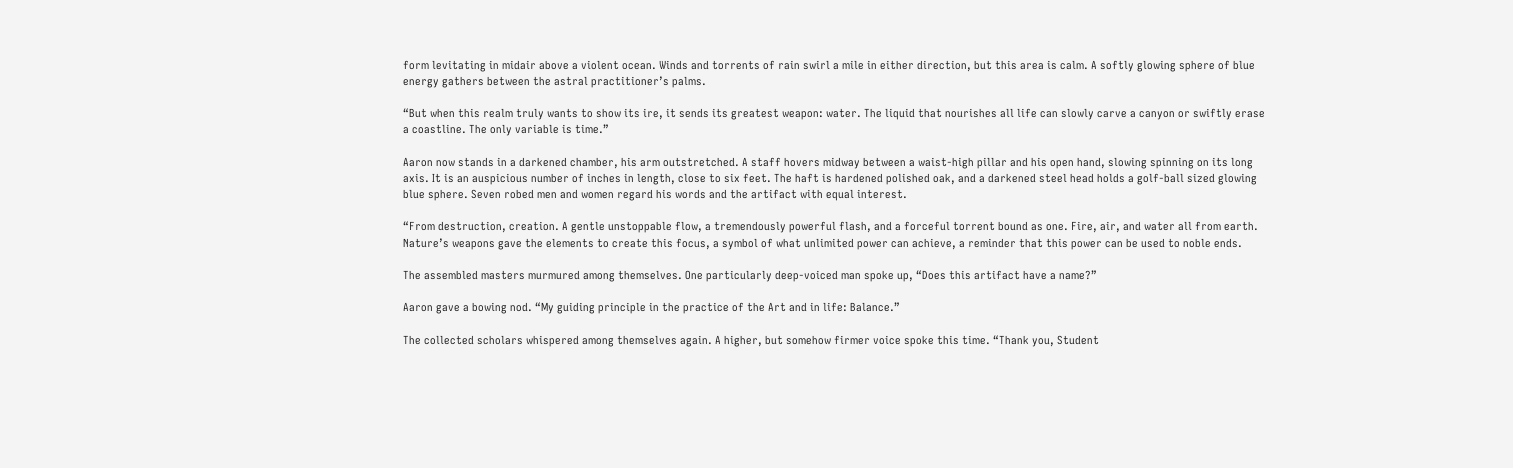form levitating in midair above a violent ocean. Winds and torrents of rain swirl a mile in either direction, but this area is calm. A softly glowing sphere of blue energy gathers between the astral practitioner’s palms.

“But when this realm truly wants to show its ire, it sends its greatest weapon: water. The liquid that nourishes all life can slowly carve a canyon or swiftly erase a coastline. The only variable is time.”

Aaron now stands in a darkened chamber, his arm outstretched. A staff hovers midway between a waist-high pillar and his open hand, slowing spinning on its long axis. It is an auspicious number of inches in length, close to six feet. The haft is hardened polished oak, and a darkened steel head holds a golf-ball sized glowing blue sphere. Seven robed men and women regard his words and the artifact with equal interest.

“From destruction, creation. A gentle unstoppable flow, a tremendously powerful flash, and a forceful torrent bound as one. Fire, air, and water all from earth. Nature’s weapons gave the elements to create this focus, a symbol of what unlimited power can achieve, a reminder that this power can be used to noble ends.

The assembled masters murmured among themselves. One particularly deep-voiced man spoke up, “Does this artifact have a name?”

Aaron gave a bowing nod. “My guiding principle in the practice of the Art and in life: Balance.”

The collected scholars whispered among themselves again. A higher, but somehow firmer voice spoke this time. “Thank you, Student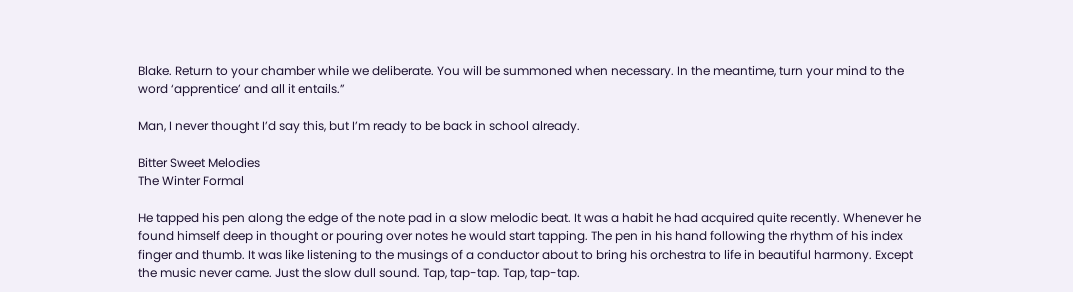Blake. Return to your chamber while we deliberate. You will be summoned when necessary. In the meantime, turn your mind to the word ‘apprentice’ and all it entails.”

Man, I never thought I’d say this, but I’m ready to be back in school already.

Bitter Sweet Melodies
The Winter Formal

He tapped his pen along the edge of the note pad in a slow melodic beat. It was a habit he had acquired quite recently. Whenever he found himself deep in thought or pouring over notes he would start tapping. The pen in his hand following the rhythm of his index finger and thumb. It was like listening to the musings of a conductor about to bring his orchestra to life in beautiful harmony. Except the music never came. Just the slow dull sound. Tap, tap-tap. Tap, tap-tap.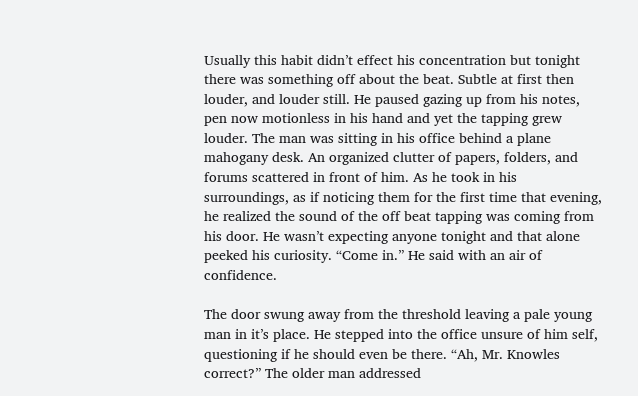Usually this habit didn’t effect his concentration but tonight there was something off about the beat. Subtle at first then louder, and louder still. He paused gazing up from his notes, pen now motionless in his hand and yet the tapping grew louder. The man was sitting in his office behind a plane mahogany desk. An organized clutter of papers, folders, and forums scattered in front of him. As he took in his surroundings, as if noticing them for the first time that evening, he realized the sound of the off beat tapping was coming from his door. He wasn’t expecting anyone tonight and that alone peeked his curiosity. “Come in.” He said with an air of confidence.

The door swung away from the threshold leaving a pale young man in it’s place. He stepped into the office unsure of him self, questioning if he should even be there. “Ah, Mr. Knowles correct?” The older man addressed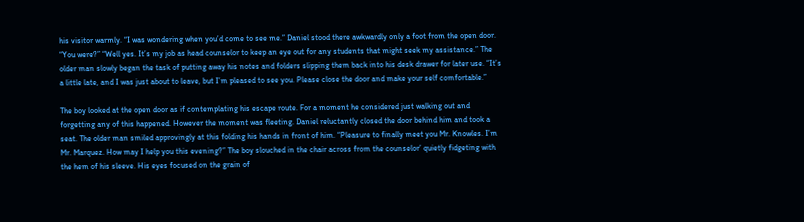his visitor warmly. “I was wondering when you’d come to see me.” Daniel stood there awkwardly only a foot from the open door. “You were?” “Well yes. It’s my job as head counselor to keep an eye out for any students that might seek my assistance.” The older man slowly began the task of putting away his notes and folders slipping them back into his desk drawer for later use. “It’s a little late, and I was just about to leave, but I’m pleased to see you. Please close the door and make your self comfortable.”

The boy looked at the open door as if contemplating his escape route. For a moment he considered just walking out and forgetting any of this happened. However the moment was fleeting. Daniel reluctantly closed the door behind him and took a seat. The older man smiled approvingly at this folding his hands in front of him. “Pleasure to finally meet you Mr. Knowles. I’m Mr. Marquez. How may I help you this evening?” The boy slouched in the chair across from the counselor’ quietly fidgeting with the hem of his sleeve. His eyes focused on the grain of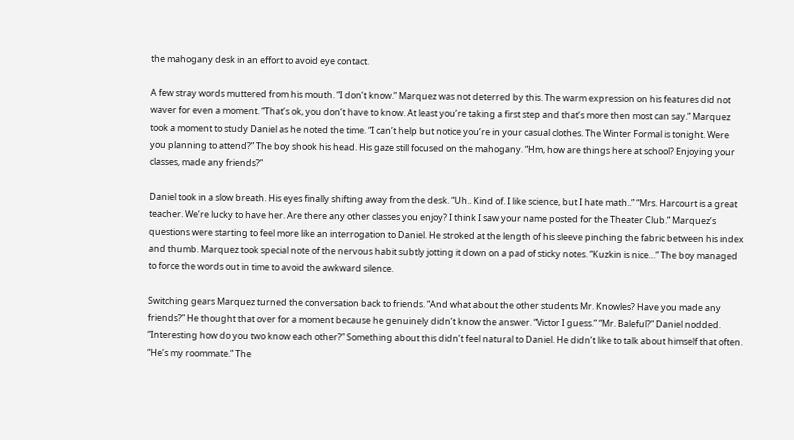the mahogany desk in an effort to avoid eye contact.

A few stray words muttered from his mouth. “I don’t know.” Marquez was not deterred by this. The warm expression on his features did not waver for even a moment. “That’s ok, you don’t have to know. At least you’re taking a first step and that’s more then most can say.” Marquez took a moment to study Daniel as he noted the time. “I can’t help but notice you’re in your casual clothes. The Winter Formal is tonight. Were you planning to attend?” The boy shook his head. His gaze still focused on the mahogany. “Hm, how are things here at school? Enjoying your classes, made any friends?”

Daniel took in a slow breath. His eyes finally shifting away from the desk. “Uh.. Kind of. I like science, but I hate math..” “Mrs. Harcourt is a great teacher. We’re lucky to have her. Are there any other classes you enjoy? I think I saw your name posted for the Theater Club.” Marquez’s questions were starting to feel more like an interrogation to Daniel. He stroked at the length of his sleeve pinching the fabric between his index and thumb. Marquez took special note of the nervous habit subtly jotting it down on a pad of sticky notes. “Kuzkin is nice…” The boy managed to force the words out in time to avoid the awkward silence.

Switching gears Marquez turned the conversation back to friends. “And what about the other students Mr. Knowles? Have you made any friends?” He thought that over for a moment because he genuinely didn’t know the answer. “Victor I guess.” “Mr. Baleful?” Daniel nodded. “Interesting how do you two know each other?” Something about this didn’t feel natural to Daniel. He didn’t like to talk about himself that often. “He’s my roommate.” The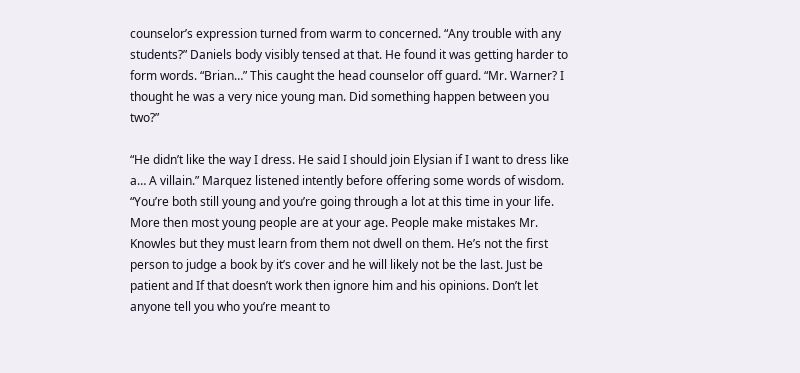counselor’s expression turned from warm to concerned. “Any trouble with any students?” Daniels body visibly tensed at that. He found it was getting harder to form words. “Brian…” This caught the head counselor off guard. “Mr. Warner? I thought he was a very nice young man. Did something happen between you two?”

“He didn’t like the way I dress. He said I should join Elysian if I want to dress like a… A villain.” Marquez listened intently before offering some words of wisdom. “You’re both still young and you’re going through a lot at this time in your life. More then most young people are at your age. People make mistakes Mr. Knowles but they must learn from them not dwell on them. He’s not the first person to judge a book by it’s cover and he will likely not be the last. Just be patient and If that doesn’t work then ignore him and his opinions. Don’t let anyone tell you who you’re meant to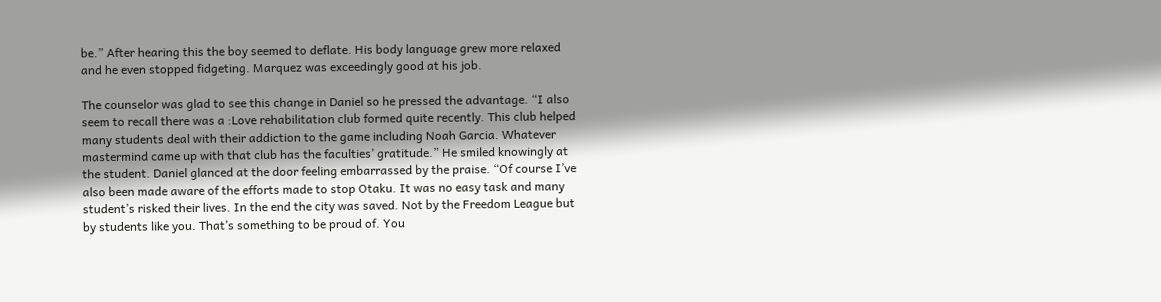be.” After hearing this the boy seemed to deflate. His body language grew more relaxed and he even stopped fidgeting. Marquez was exceedingly good at his job.

The counselor was glad to see this change in Daniel so he pressed the advantage. “I also seem to recall there was a :Love rehabilitation club formed quite recently. This club helped many students deal with their addiction to the game including Noah Garcia. Whatever mastermind came up with that club has the faculties’ gratitude.” He smiled knowingly at the student. Daniel glanced at the door feeling embarrassed by the praise. “Of course I’ve also been made aware of the efforts made to stop Otaku. It was no easy task and many student’s risked their lives. In the end the city was saved. Not by the Freedom League but by students like you. That’s something to be proud of. You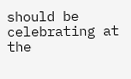should be celebrating at the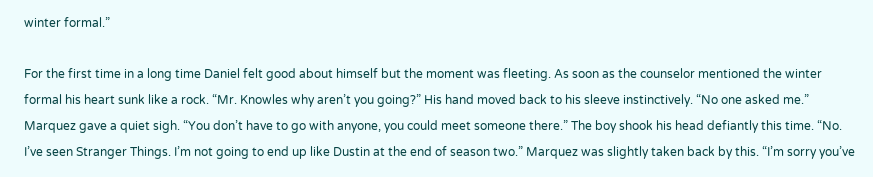winter formal.”

For the first time in a long time Daniel felt good about himself but the moment was fleeting. As soon as the counselor mentioned the winter formal his heart sunk like a rock. “Mr. Knowles why aren’t you going?” His hand moved back to his sleeve instinctively. “No one asked me.” Marquez gave a quiet sigh. “You don’t have to go with anyone, you could meet someone there.” The boy shook his head defiantly this time. “No. I’ve seen Stranger Things. I’m not going to end up like Dustin at the end of season two.” Marquez was slightly taken back by this. “I’m sorry you’ve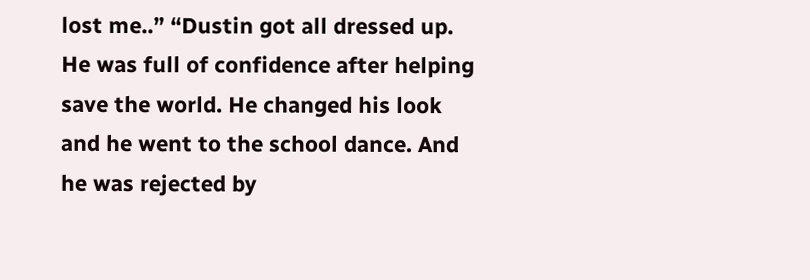lost me..” “Dustin got all dressed up. He was full of confidence after helping save the world. He changed his look and he went to the school dance. And he was rejected by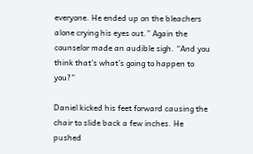everyone. He ended up on the bleachers alone crying his eyes out.” Again the counselor made an audible sigh. “And you think that’s what’s going to happen to you?”

Daniel kicked his feet forward causing the chair to slide back a few inches. He pushed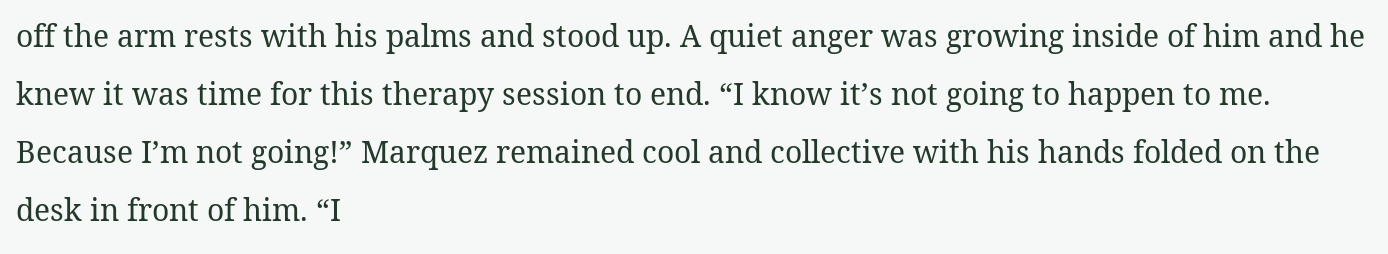off the arm rests with his palms and stood up. A quiet anger was growing inside of him and he knew it was time for this therapy session to end. “I know it’s not going to happen to me. Because I’m not going!” Marquez remained cool and collective with his hands folded on the desk in front of him. “I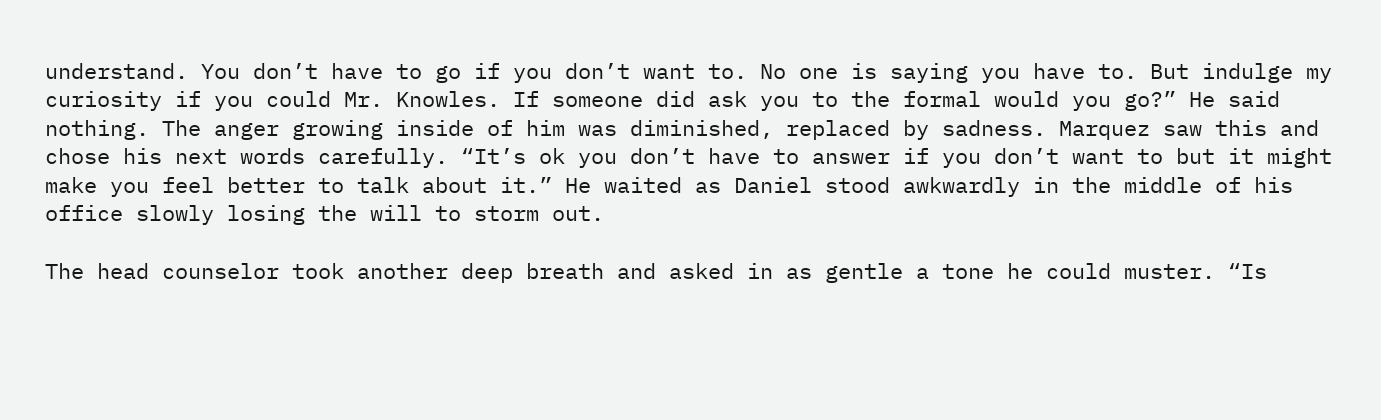understand. You don’t have to go if you don’t want to. No one is saying you have to. But indulge my curiosity if you could Mr. Knowles. If someone did ask you to the formal would you go?” He said nothing. The anger growing inside of him was diminished, replaced by sadness. Marquez saw this and chose his next words carefully. “It’s ok you don’t have to answer if you don’t want to but it might make you feel better to talk about it.” He waited as Daniel stood awkwardly in the middle of his office slowly losing the will to storm out.

The head counselor took another deep breath and asked in as gentle a tone he could muster. “Is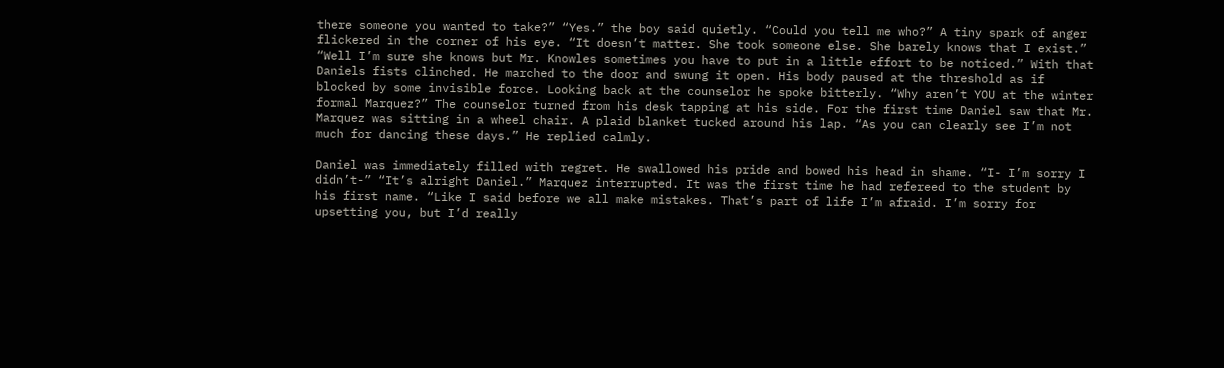there someone you wanted to take?” “Yes.” the boy said quietly. “Could you tell me who?” A tiny spark of anger flickered in the corner of his eye. “It doesn’t matter. She took someone else. She barely knows that I exist.” “Well I’m sure she knows but Mr. Knowles sometimes you have to put in a little effort to be noticed.” With that Daniels fists clinched. He marched to the door and swung it open. His body paused at the threshold as if blocked by some invisible force. Looking back at the counselor he spoke bitterly. “Why aren’t YOU at the winter formal Marquez?” The counselor turned from his desk tapping at his side. For the first time Daniel saw that Mr. Marquez was sitting in a wheel chair. A plaid blanket tucked around his lap. “As you can clearly see I’m not much for dancing these days.” He replied calmly.

Daniel was immediately filled with regret. He swallowed his pride and bowed his head in shame. “I- I’m sorry I didn’t-” “It’s alright Daniel.” Marquez interrupted. It was the first time he had refereed to the student by his first name. “Like I said before we all make mistakes. That’s part of life I’m afraid. I’m sorry for upsetting you, but I’d really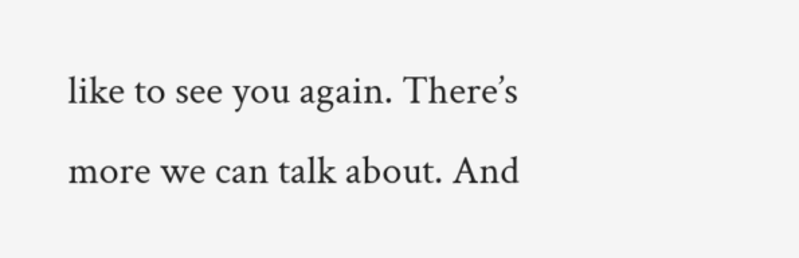like to see you again. There’s more we can talk about. And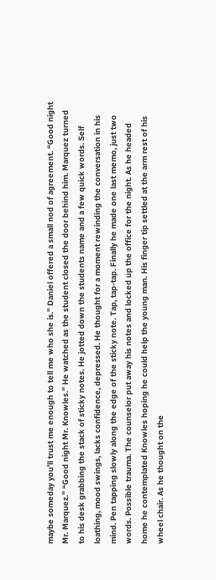maybe someday you’ll trust me enough to tell me who she is.” Daniel offered a small nod of agreement. “Good night Mr. Marquez.” “Good night Mr. Knowles.” He watched as the student closed the door behind him. Marquez turned to his desk grabbing the stack of sticky notes. He jotted down the students name and a few quick words. Self loathing, mood swings, lacks confidence, depressed. He thought for a moment rewinding the conversation in his mind. Pen tapping slowly along the edge of the sticky note. Tap, tap-tap. Finally he made one last memo, just two words. Possible trauma. The counselor put away his notes and locked up the office for the night. As he headed home he contemplated Knowles hoping he could help the young man. His finger tip settled at the arm rest of his wheel chair. As he thought on the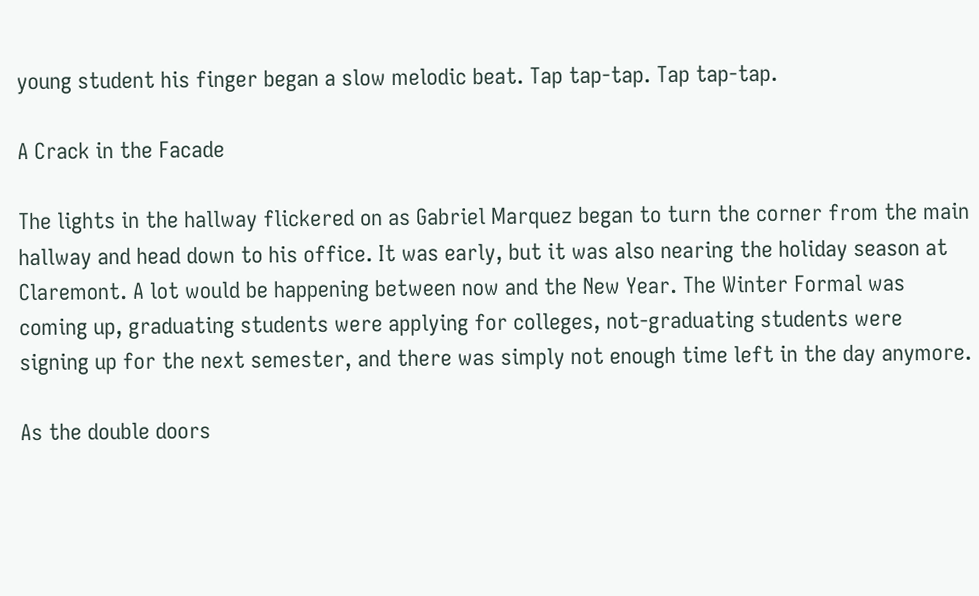young student his finger began a slow melodic beat. Tap tap-tap. Tap tap-tap.

A Crack in the Facade

The lights in the hallway flickered on as Gabriel Marquez began to turn the corner from the main hallway and head down to his office. It was early, but it was also nearing the holiday season at Claremont. A lot would be happening between now and the New Year. The Winter Formal was coming up, graduating students were applying for colleges, not-graduating students were signing up for the next semester, and there was simply not enough time left in the day anymore.

As the double doors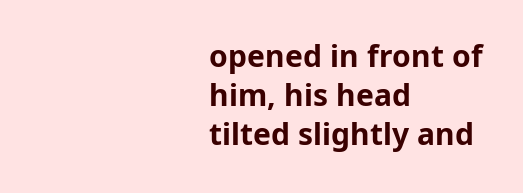opened in front of him, his head tilted slightly and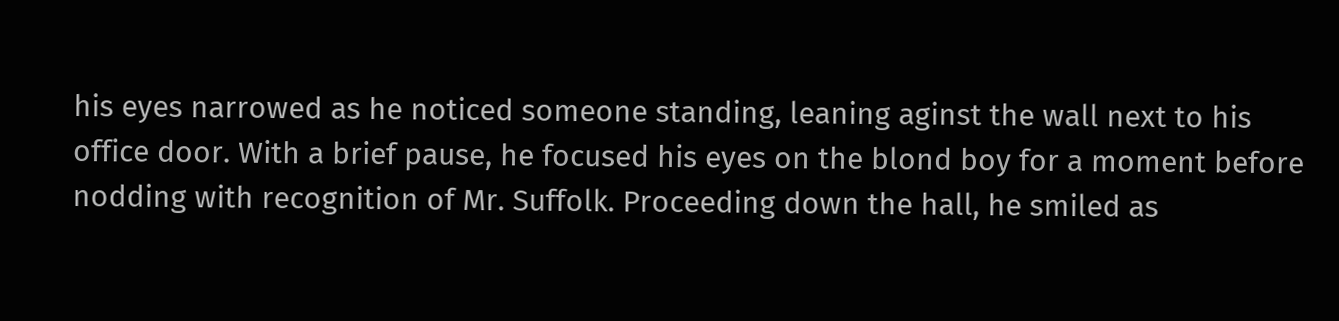his eyes narrowed as he noticed someone standing, leaning aginst the wall next to his office door. With a brief pause, he focused his eyes on the blond boy for a moment before nodding with recognition of Mr. Suffolk. Proceeding down the hall, he smiled as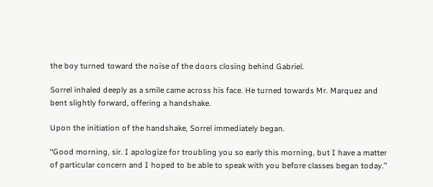the boy turned toward the noise of the doors closing behind Gabriel.

Sorrel inhaled deeply as a smile came across his face. He turned towards Mr. Marquez and bent slightly forward, offering a handshake.

Upon the initiation of the handshake, Sorrel immediately began.

“Good morning, sir. I apologize for troubling you so early this morning, but I have a matter of particular concern and I hoped to be able to speak with you before classes began today.”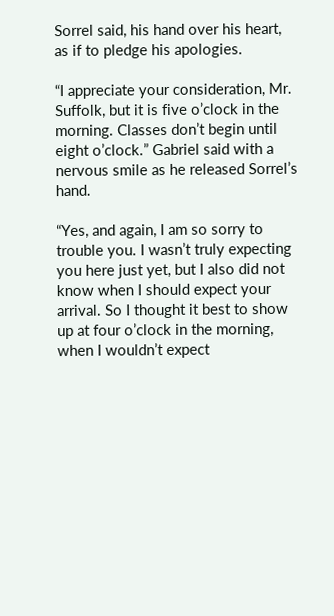Sorrel said, his hand over his heart, as if to pledge his apologies.

“I appreciate your consideration, Mr. Suffolk, but it is five o’clock in the morning. Classes don’t begin until eight o’clock.” Gabriel said with a nervous smile as he released Sorrel’s hand.

“Yes, and again, I am so sorry to trouble you. I wasn’t truly expecting you here just yet, but I also did not know when I should expect your arrival. So I thought it best to show up at four o’clock in the morning, when I wouldn’t expect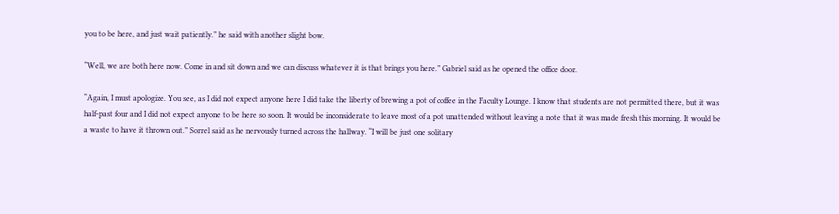you to be here, and just wait patiently.” he said with another slight bow.

“Well, we are both here now. Come in and sit down and we can discuss whatever it is that brings you here.” Gabriel said as he opened the office door.

“Again, I must apologize. You see, as I did not expect anyone here I did take the liberty of brewing a pot of coffee in the Faculty Lounge. I know that students are not permitted there, but it was half-past four and I did not expect anyone to be here so soon. It would be inconsiderate to leave most of a pot unattended without leaving a note that it was made fresh this morning. It would be a waste to have it thrown out.” Sorrel said as he nervously turned across the hallway. “I will be just one solitary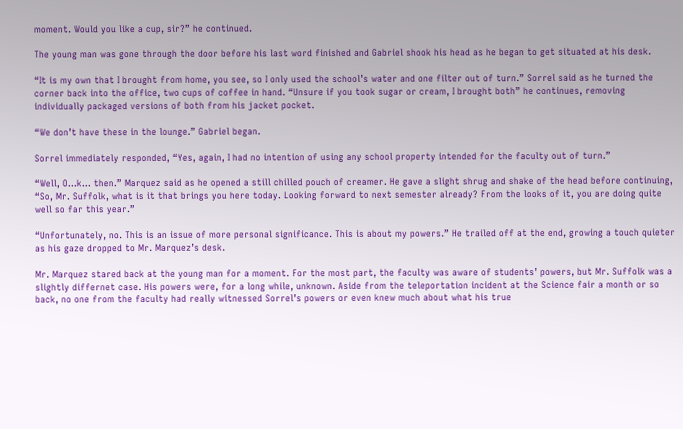moment. Would you like a cup, sir?” he continued.

The young man was gone through the door before his last word finished and Gabriel shook his head as he began to get situated at his desk.

“It is my own that I brought from home, you see, so I only used the school’s water and one filter out of turn.” Sorrel said as he turned the corner back into the office, two cups of coffee in hand. “Unsure if you took sugar or cream, I brought both” he continues, removing individually packaged versions of both from his jacket pocket.

“We don’t have these in the lounge.” Gabriel began.

Sorrel immediately responded, “Yes, again, I had no intention of using any school property intended for the faculty out of turn.”

“Well, O…k… then.” Marquez said as he opened a still chilled pouch of creamer. He gave a slight shrug and shake of the head before continuing, “So, Mr. Suffolk, what is it that brings you here today. Looking forward to next semester already? From the looks of it, you are doing quite well so far this year.”

“Unfortunately, no. This is an issue of more personal significance. This is about my powers.” He trailed off at the end, growing a touch quieter as his gaze dropped to Mr. Marquez’s desk.

Mr. Marquez stared back at the young man for a moment. For the most part, the faculty was aware of students’ powers, but Mr. Suffolk was a slightly differnet case. His powers were, for a long while, unknown. Aside from the teleportation incident at the Science fair a month or so back, no one from the faculty had really witnessed Sorrel’s powers or even knew much about what his true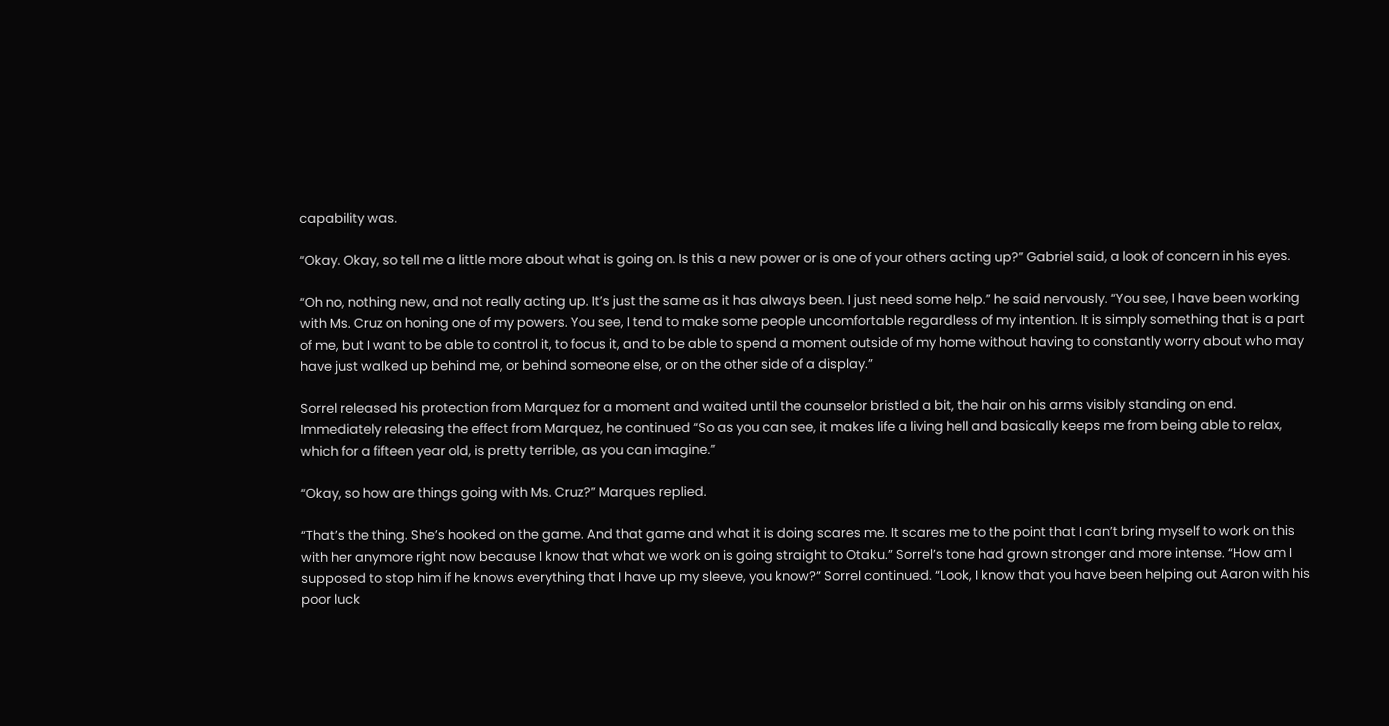capability was.

“Okay. Okay, so tell me a little more about what is going on. Is this a new power or is one of your others acting up?” Gabriel said, a look of concern in his eyes.

“Oh no, nothing new, and not really acting up. It’s just the same as it has always been. I just need some help.” he said nervously. “You see, I have been working with Ms. Cruz on honing one of my powers. You see, I tend to make some people uncomfortable regardless of my intention. It is simply something that is a part of me, but I want to be able to control it, to focus it, and to be able to spend a moment outside of my home without having to constantly worry about who may have just walked up behind me, or behind someone else, or on the other side of a display.”

Sorrel released his protection from Marquez for a moment and waited until the counselor bristled a bit, the hair on his arms visibly standing on end. Immediately releasing the effect from Marquez, he continued “So as you can see, it makes life a living hell and basically keeps me from being able to relax, which for a fifteen year old, is pretty terrible, as you can imagine.”

“Okay, so how are things going with Ms. Cruz?” Marques replied.

“That’s the thing. She’s hooked on the game. And that game and what it is doing scares me. It scares me to the point that I can’t bring myself to work on this with her anymore right now because I know that what we work on is going straight to Otaku.” Sorrel’s tone had grown stronger and more intense. “How am I supposed to stop him if he knows everything that I have up my sleeve, you know?” Sorrel continued. “Look, I know that you have been helping out Aaron with his poor luck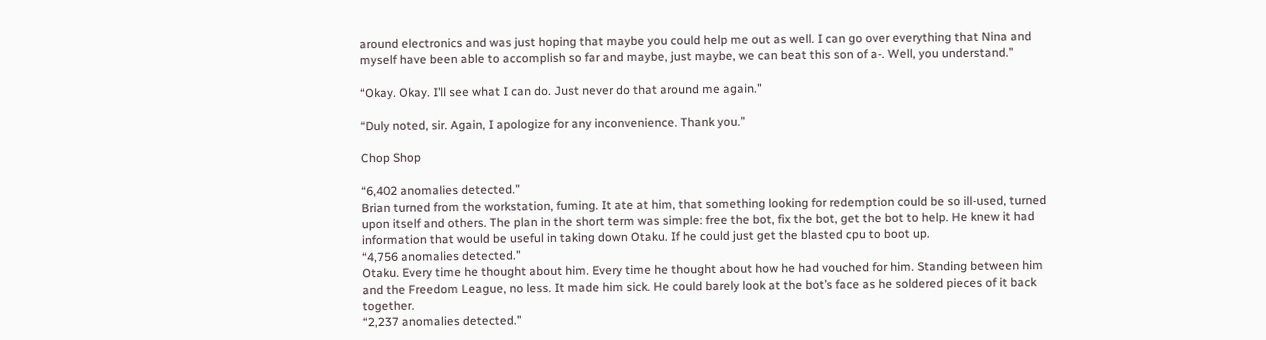around electronics and was just hoping that maybe you could help me out as well. I can go over everything that Nina and myself have been able to accomplish so far and maybe, just maybe, we can beat this son of a-. Well, you understand.”

“Okay. Okay. I’ll see what I can do. Just never do that around me again.”

“Duly noted, sir. Again, I apologize for any inconvenience. Thank you.”

Chop Shop

“6,402 anomalies detected.”
Brian turned from the workstation, fuming. It ate at him, that something looking for redemption could be so ill-used, turned upon itself and others. The plan in the short term was simple: free the bot, fix the bot, get the bot to help. He knew it had information that would be useful in taking down Otaku. If he could just get the blasted cpu to boot up.
“4,756 anomalies detected.”
Otaku. Every time he thought about him. Every time he thought about how he had vouched for him. Standing between him and the Freedom League, no less. It made him sick. He could barely look at the bot’s face as he soldered pieces of it back together.
“2,237 anomalies detected.”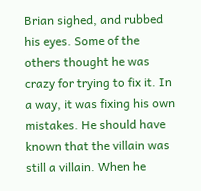Brian sighed, and rubbed his eyes. Some of the others thought he was crazy for trying to fix it. In a way, it was fixing his own mistakes. He should have known that the villain was still a villain. When he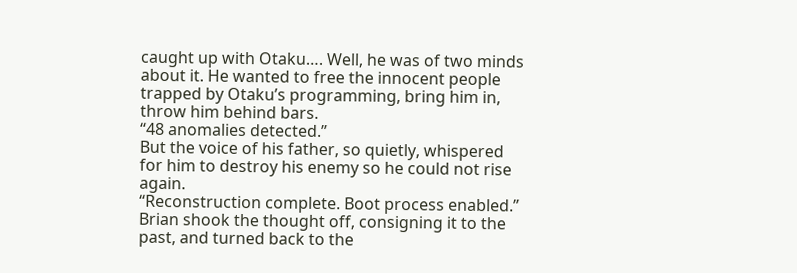caught up with Otaku…. Well, he was of two minds about it. He wanted to free the innocent people trapped by Otaku’s programming, bring him in, throw him behind bars.
“48 anomalies detected.”
But the voice of his father, so quietly, whispered for him to destroy his enemy so he could not rise again.
“Reconstruction complete. Boot process enabled.”
Brian shook the thought off, consigning it to the past, and turned back to the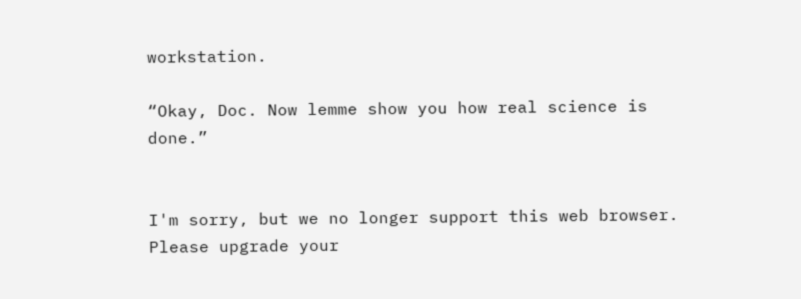workstation.

“Okay, Doc. Now lemme show you how real science is done.”


I'm sorry, but we no longer support this web browser. Please upgrade your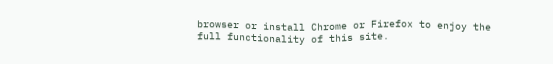browser or install Chrome or Firefox to enjoy the full functionality of this site.